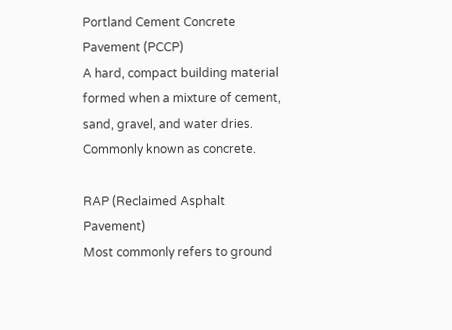Portland Cement Concrete Pavement (PCCP)
A hard, compact building material formed when a mixture of cement, sand, gravel, and water dries. Commonly known as concrete.

RAP (Reclaimed Asphalt Pavement)
Most commonly refers to ground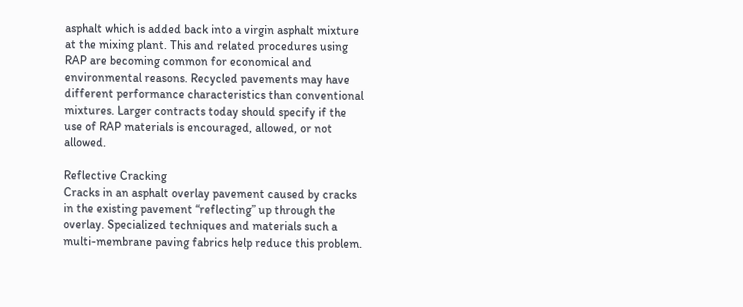asphalt which is added back into a virgin asphalt mixture at the mixing plant. This and related procedures using RAP are becoming common for economical and environmental reasons. Recycled pavements may have different performance characteristics than conventional mixtures. Larger contracts today should specify if the use of RAP materials is encouraged, allowed, or not allowed.

Reflective Cracking
Cracks in an asphalt overlay pavement caused by cracks in the existing pavement “reflecting” up through the overlay. Specialized techniques and materials such a multi-membrane paving fabrics help reduce this problem.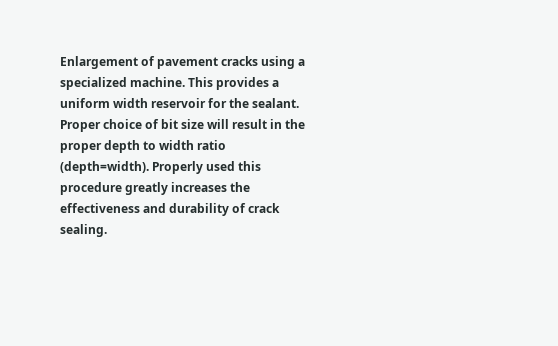Enlargement of pavement cracks using a specialized machine. This provides a uniform width reservoir for the sealant. Proper choice of bit size will result in the proper depth to width ratio (depth=width). Properly used this procedure greatly increases the effectiveness and durability of crack sealing.